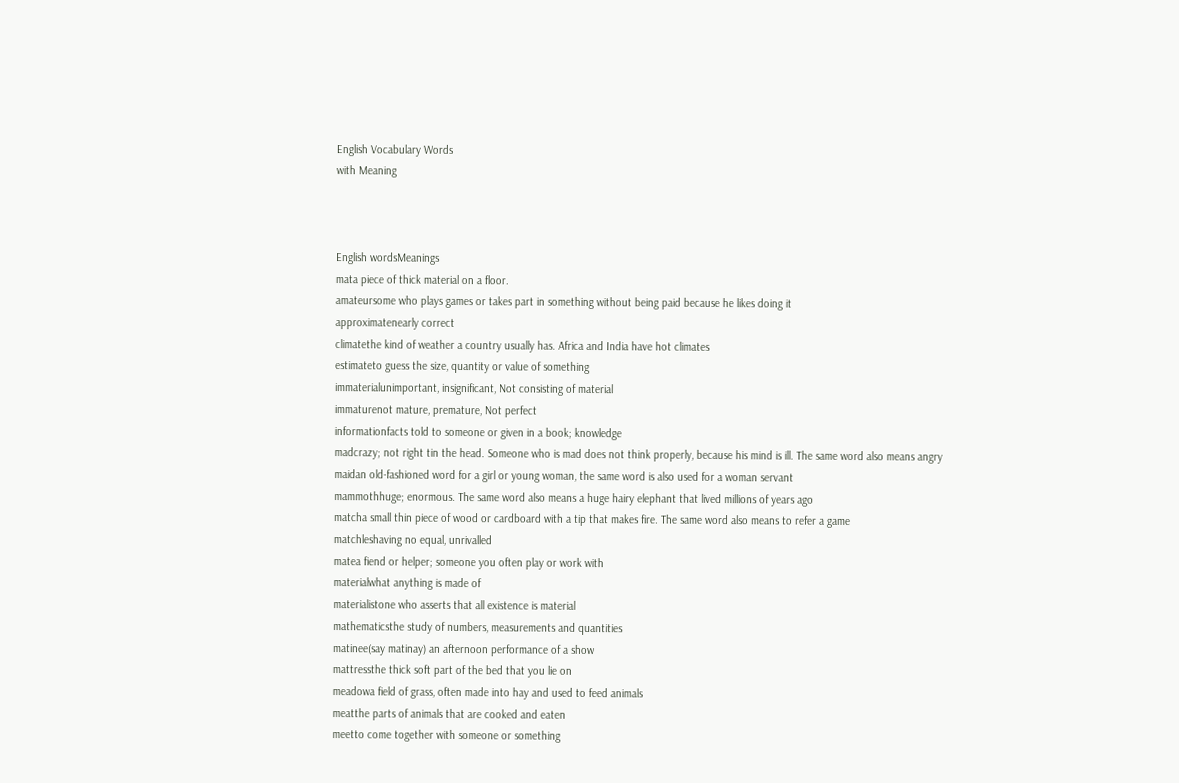English Vocabulary Words
with Meaning



English wordsMeanings
mata piece of thick material on a floor.
amateursome who plays games or takes part in something without being paid because he likes doing it
approximatenearly correct
climatethe kind of weather a country usually has. Africa and India have hot climates
estimateto guess the size, quantity or value of something
immaterialunimportant, insignificant, Not consisting of material
immaturenot mature, premature, Not perfect
informationfacts told to someone or given in a book; knowledge
madcrazy; not right tin the head. Someone who is mad does not think properly, because his mind is ill. The same word also means angry
maidan old-fashioned word for a girl or young woman, the same word is also used for a woman servant
mammothhuge; enormous. The same word also means a huge hairy elephant that lived millions of years ago
matcha small thin piece of wood or cardboard with a tip that makes fire. The same word also means to refer a game
matchleshaving no equal, unrivalled
matea fiend or helper; someone you often play or work with
materialwhat anything is made of
materialistone who asserts that all existence is material
mathematicsthe study of numbers, measurements and quantities
matinee(say matinay) an afternoon performance of a show
mattressthe thick soft part of the bed that you lie on
meadowa field of grass, often made into hay and used to feed animals
meatthe parts of animals that are cooked and eaten
meetto come together with someone or something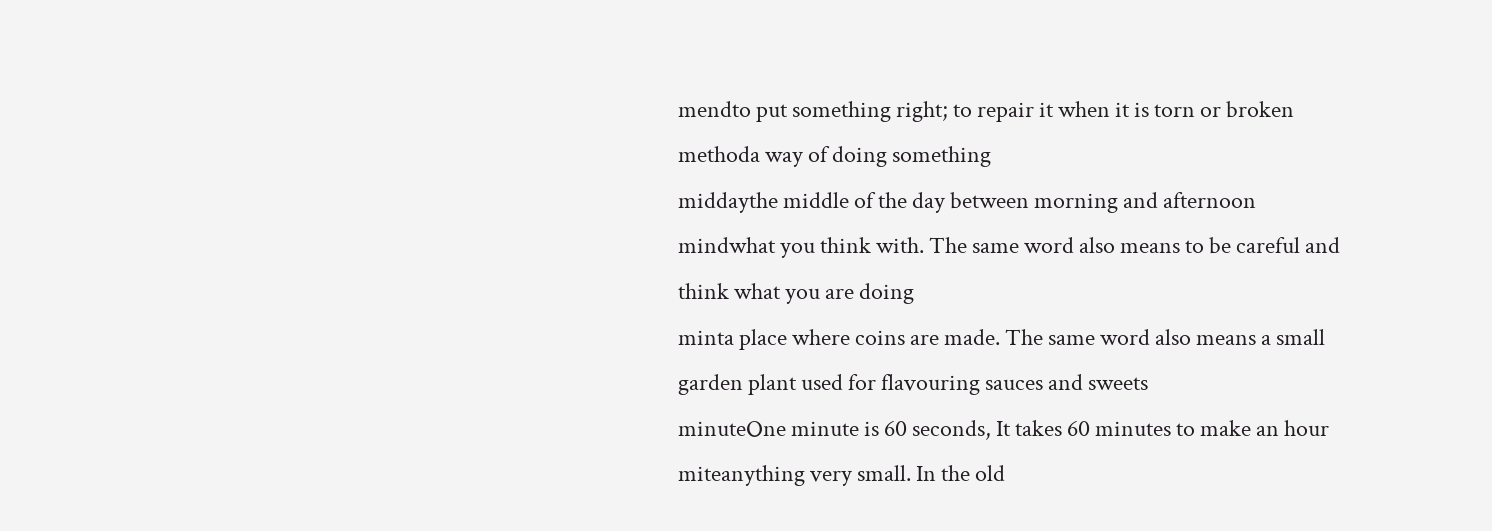mendto put something right; to repair it when it is torn or broken
methoda way of doing something
middaythe middle of the day between morning and afternoon
mindwhat you think with. The same word also means to be careful and think what you are doing
minta place where coins are made. The same word also means a small garden plant used for flavouring sauces and sweets
minuteOne minute is 60 seconds, It takes 60 minutes to make an hour
miteanything very small. In the old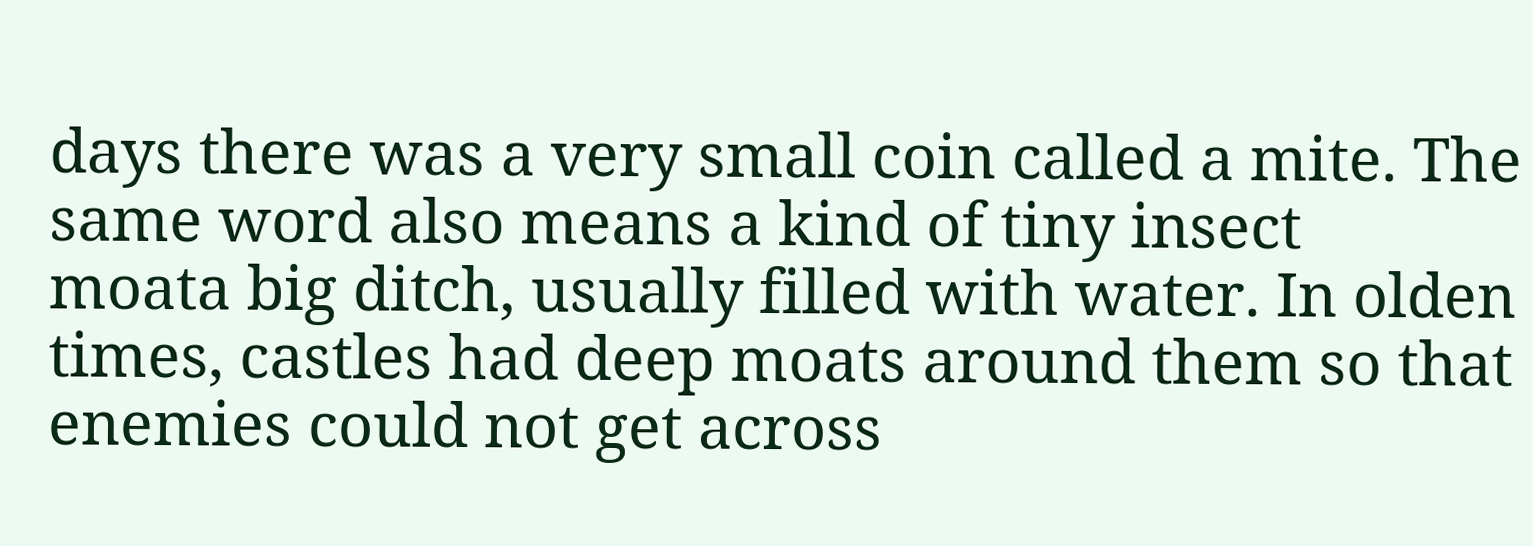days there was a very small coin called a mite. The same word also means a kind of tiny insect
moata big ditch, usually filled with water. In olden times, castles had deep moats around them so that enemies could not get across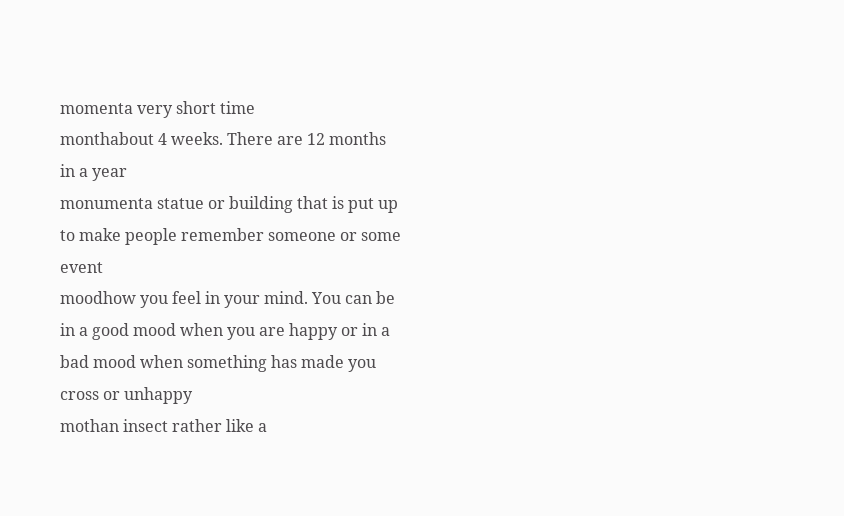momenta very short time
monthabout 4 weeks. There are 12 months in a year
monumenta statue or building that is put up to make people remember someone or some event
moodhow you feel in your mind. You can be in a good mood when you are happy or in a bad mood when something has made you cross or unhappy
mothan insect rather like a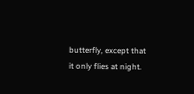butterfly, except that it only flies at night.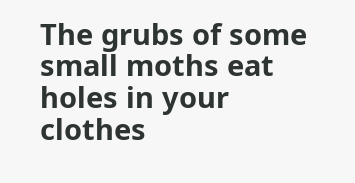The grubs of some small moths eat holes in your clothes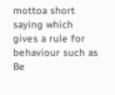mottoa short saying which gives a rule for behaviour such as Be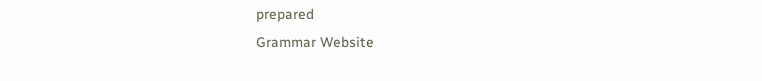prepared
Grammar Website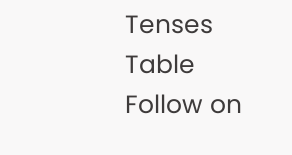Tenses Table
Follow on